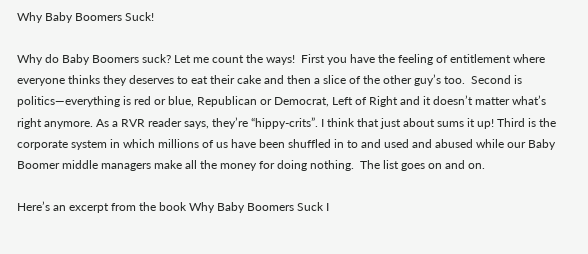Why Baby Boomers Suck!

Why do Baby Boomers suck? Let me count the ways!  First you have the feeling of entitlement where everyone thinks they deserves to eat their cake and then a slice of the other guy’s too.  Second is politics—everything is red or blue, Republican or Democrat, Left of Right and it doesn’t matter what’s right anymore. As a RVR reader says, they’re “hippy-crits”. I think that just about sums it up! Third is the corporate system in which millions of us have been shuffled in to and used and abused while our Baby Boomer middle managers make all the money for doing nothing.  The list goes on and on.

Here’s an excerpt from the book Why Baby Boomers Suck I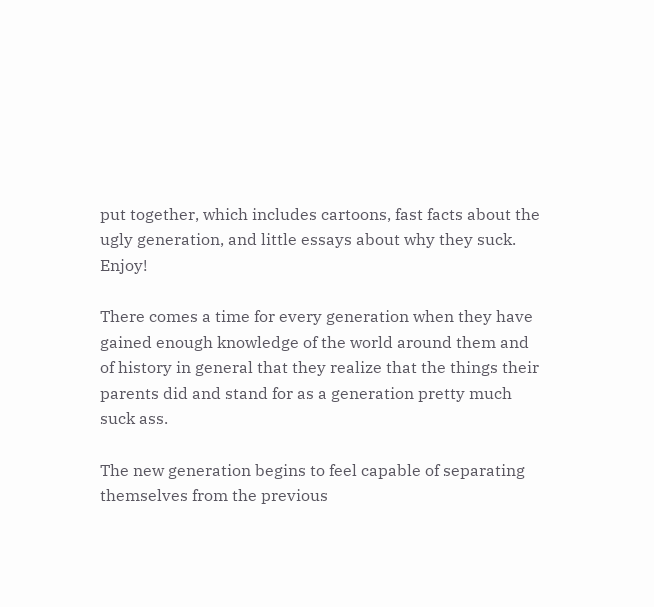put together, which includes cartoons, fast facts about the ugly generation, and little essays about why they suck. Enjoy!

There comes a time for every generation when they have gained enough knowledge of the world around them and of history in general that they realize that the things their parents did and stand for as a generation pretty much suck ass.

The new generation begins to feel capable of separating themselves from the previous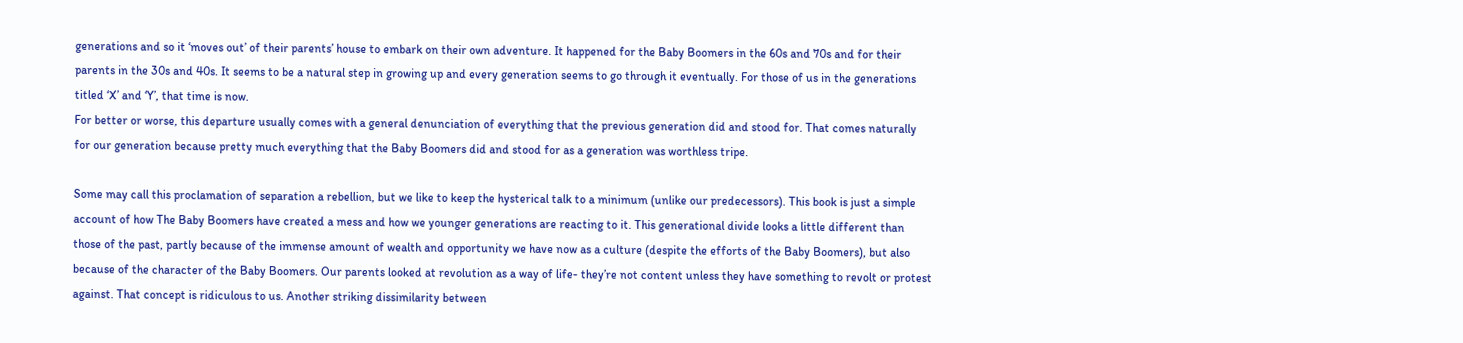generations and so it ‘moves out’ of their parents’ house to embark on their own adventure. It happened for the Baby Boomers in the 60s and 70s and for their parents in the 30s and 40s. It seems to be a natural step in growing up and every generation seems to go through it eventually. For those of us in the generations titled ‘X’ and ‘Y’, that time is now.
For better or worse, this departure usually comes with a general denunciation of everything that the previous generation did and stood for. That comes naturally for our generation because pretty much everything that the Baby Boomers did and stood for as a generation was worthless tripe.

Some may call this proclamation of separation a rebellion, but we like to keep the hysterical talk to a minimum (unlike our predecessors). This book is just a simple account of how The Baby Boomers have created a mess and how we younger generations are reacting to it. This generational divide looks a little different than those of the past, partly because of the immense amount of wealth and opportunity we have now as a culture (despite the efforts of the Baby Boomers), but also because of the character of the Baby Boomers. Our parents looked at revolution as a way of life- they’re not content unless they have something to revolt or protest against. That concept is ridiculous to us. Another striking dissimilarity between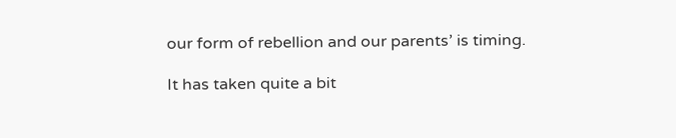our form of rebellion and our parents’ is timing.

It has taken quite a bit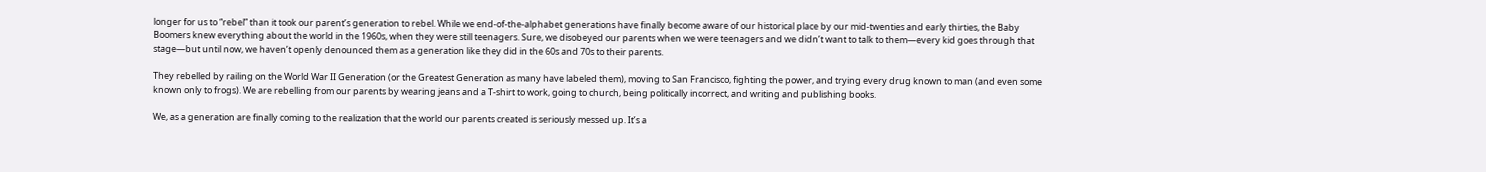longer for us to “rebel” than it took our parent’s generation to rebel. While we end-of-the-alphabet generations have finally become aware of our historical place by our mid-twenties and early thirties, the Baby Boomers knew everything about the world in the 1960s, when they were still teenagers. Sure, we disobeyed our parents when we were teenagers and we didn’t want to talk to them—every kid goes through that stage—but until now, we haven’t openly denounced them as a generation like they did in the 60s and 70s to their parents.

They rebelled by railing on the World War II Generation (or the Greatest Generation as many have labeled them), moving to San Francisco, fighting the power, and trying every drug known to man (and even some known only to frogs). We are rebelling from our parents by wearing jeans and a T-shirt to work, going to church, being politically incorrect, and writing and publishing books.

We, as a generation are finally coming to the realization that the world our parents created is seriously messed up. It’s a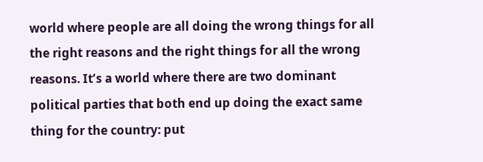world where people are all doing the wrong things for all the right reasons and the right things for all the wrong reasons. It’s a world where there are two dominant political parties that both end up doing the exact same thing for the country: put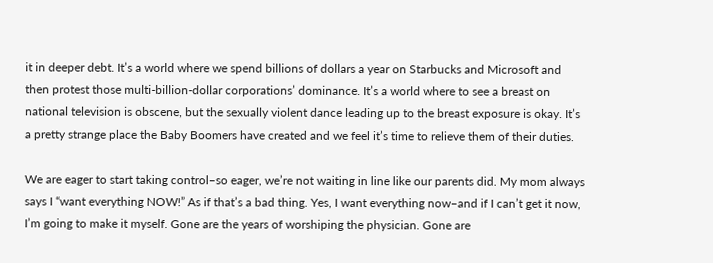it in deeper debt. It’s a world where we spend billions of dollars a year on Starbucks and Microsoft and then protest those multi-billion-dollar corporations’ dominance. It’s a world where to see a breast on national television is obscene, but the sexually violent dance leading up to the breast exposure is okay. It’s a pretty strange place the Baby Boomers have created and we feel it’s time to relieve them of their duties.

We are eager to start taking control–so eager, we’re not waiting in line like our parents did. My mom always says I “want everything NOW!” As if that’s a bad thing. Yes, I want everything now–and if I can’t get it now, I’m going to make it myself. Gone are the years of worshiping the physician. Gone are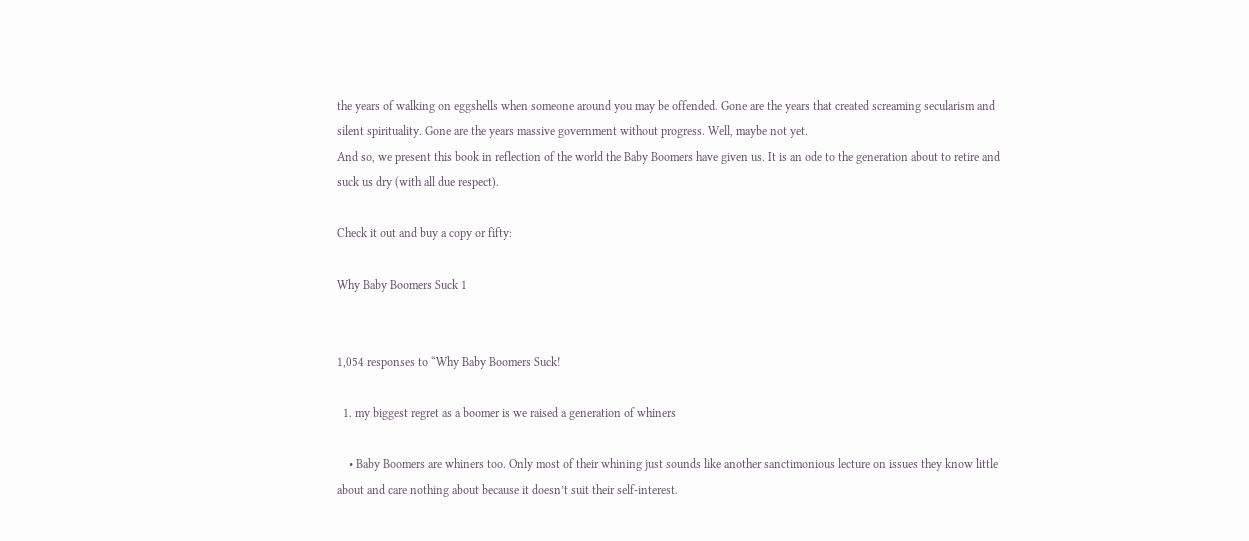the years of walking on eggshells when someone around you may be offended. Gone are the years that created screaming secularism and silent spirituality. Gone are the years massive government without progress. Well, maybe not yet.
And so, we present this book in reflection of the world the Baby Boomers have given us. It is an ode to the generation about to retire and suck us dry (with all due respect).

Check it out and buy a copy or fifty:

Why Baby Boomers Suck 1


1,054 responses to “Why Baby Boomers Suck!

  1. my biggest regret as a boomer is we raised a generation of whiners

    • Baby Boomers are whiners too. Only most of their whining just sounds like another sanctimonious lecture on issues they know little about and care nothing about because it doesn’t suit their self-interest.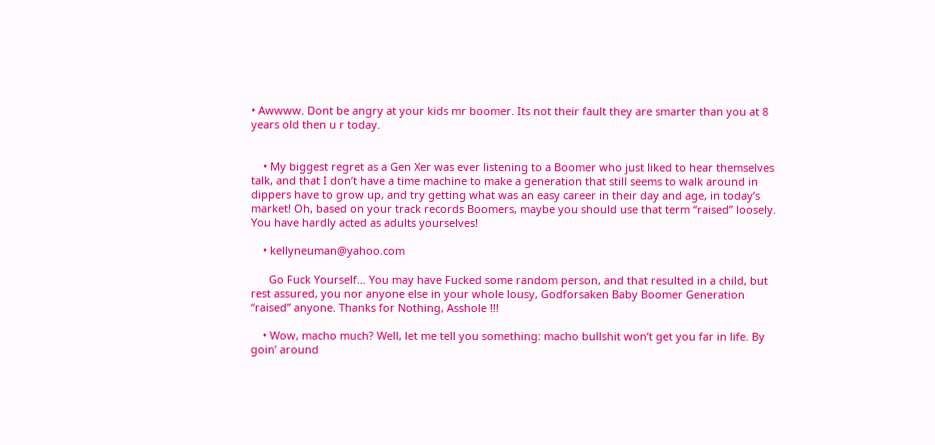• Awwww. Dont be angry at your kids mr boomer. Its not their fault they are smarter than you at 8 years old then u r today.


    • My biggest regret as a Gen Xer was ever listening to a Boomer who just liked to hear themselves talk, and that I don’t have a time machine to make a generation that still seems to walk around in dippers have to grow up, and try getting what was an easy career in their day and age, in today’s market! Oh, based on your track records Boomers, maybe you should use that term “raised” loosely. You have hardly acted as adults yourselves!

    • kellyneuman@yahoo.com

      Go Fuck Yourself… You may have Fucked some random person, and that resulted in a child, but rest assured, you nor anyone else in your whole lousy, Godforsaken Baby Boomer Generation “raised” anyone. Thanks for Nothing, Asshole !!!

    • Wow, macho much? Well, let me tell you something: macho bullshit won’t get you far in life. By goin’ around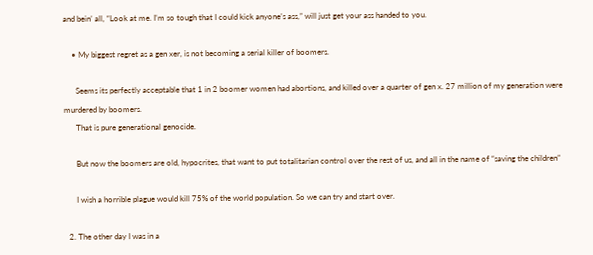and bein’ all, “Look at me. I’m so tough that I could kick anyone’s ass,” will just get your ass handed to you.

    • My biggest regret as a gen xer, is not becoming a serial killer of boomers.

      Seems its perfectly acceptable that 1 in 2 boomer women had abortions, and killed over a quarter of gen x. 27 million of my generation were murdered by boomers.
      That is pure generational genocide.

      But now the boomers are old, hypocrites, that want to put totalitarian control over the rest of us, and all in the name of “saving the children”

      I wish a horrible plague would kill 75% of the world population. So we can try and start over.

  2. The other day I was in a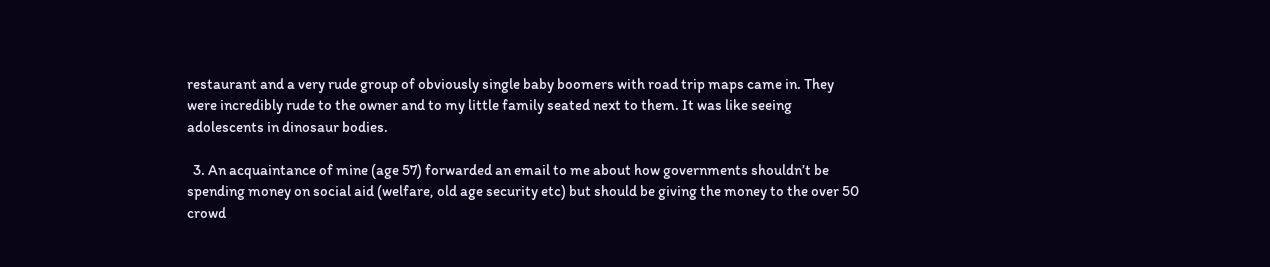restaurant and a very rude group of obviously single baby boomers with road trip maps came in. They were incredibly rude to the owner and to my little family seated next to them. It was like seeing adolescents in dinosaur bodies.

  3. An acquaintance of mine (age 57) forwarded an email to me about how governments shouldn’t be spending money on social aid (welfare, old age security etc) but should be giving the money to the over 50 crowd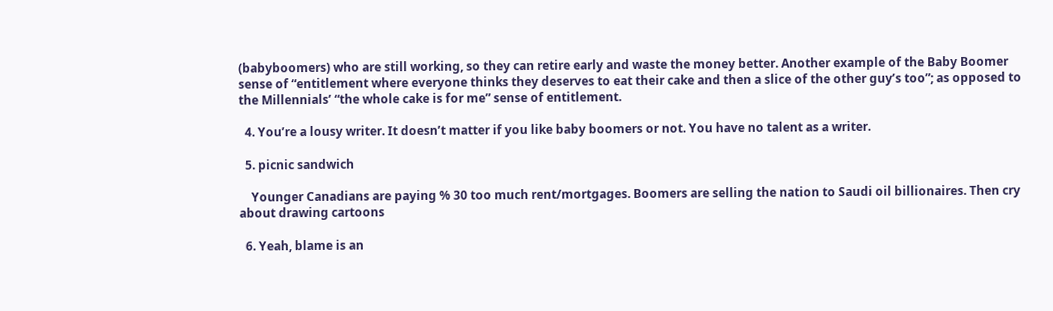(babyboomers) who are still working, so they can retire early and waste the money better. Another example of the Baby Boomer sense of “entitlement where everyone thinks they deserves to eat their cake and then a slice of the other guy’s too”; as opposed to the Millennials’ “the whole cake is for me” sense of entitlement.

  4. You’re a lousy writer. It doesn’t matter if you like baby boomers or not. You have no talent as a writer.

  5. picnic sandwich

    Younger Canadians are paying % 30 too much rent/mortgages. Boomers are selling the nation to Saudi oil billionaires. Then cry about drawing cartoons

  6. Yeah, blame is an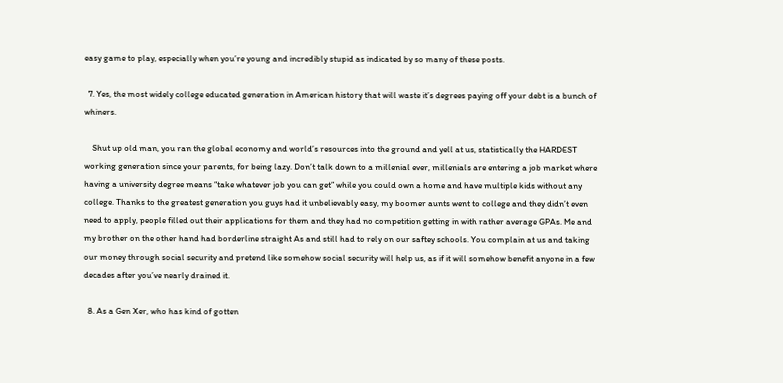easy game to play, especially when you’re young and incredibly stupid as indicated by so many of these posts.

  7. Yes, the most widely college educated generation in American history that will waste it’s degrees paying off your debt is a bunch of whiners.

    Shut up old man, you ran the global economy and world’s resources into the ground and yell at us, statistically the HARDEST working generation since your parents, for being lazy. Don’t talk down to a millenial ever, millenials are entering a job market where having a university degree means “take whatever job you can get” while you could own a home and have multiple kids without any college. Thanks to the greatest generation you guys had it unbelievably easy, my boomer aunts went to college and they didn’t even need to apply, people filled out their applications for them and they had no competition getting in with rather average GPAs. Me and my brother on the other hand had borderline straight As and still had to rely on our saftey schools. You complain at us and taking our money through social security and pretend like somehow social security will help us, as if it will somehow benefit anyone in a few decades after you’ve nearly drained it.

  8. As a Gen Xer, who has kind of gotten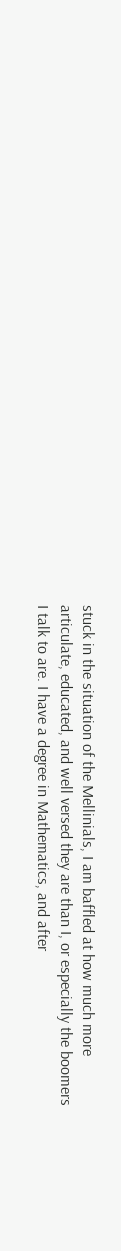stuck in the situation of the Mellinials, I am baffled at how much more articulate, educated, and well versed they are than I, or especially the boomers I talk to are. I have a degree in Mathematics, and after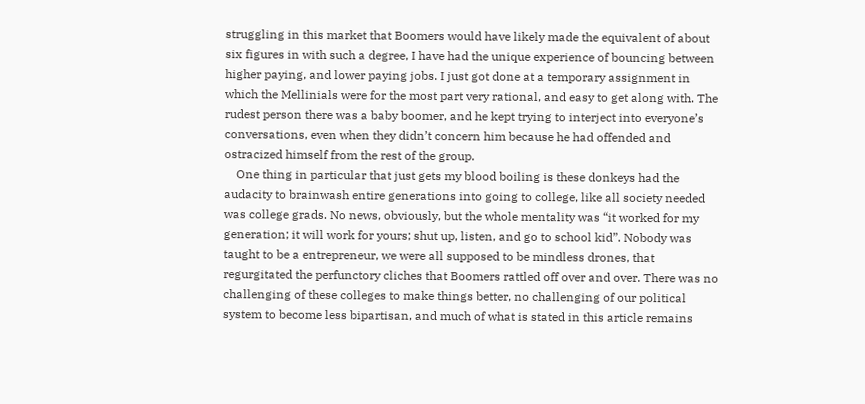struggling in this market that Boomers would have likely made the equivalent of about six figures in with such a degree, I have had the unique experience of bouncing between higher paying, and lower paying jobs. I just got done at a temporary assignment in which the Mellinials were for the most part very rational, and easy to get along with. The rudest person there was a baby boomer, and he kept trying to interject into everyone’s conversations, even when they didn’t concern him because he had offended and ostracized himself from the rest of the group.
    One thing in particular that just gets my blood boiling is these donkeys had the audacity to brainwash entire generations into going to college, like all society needed was college grads. No news, obviously, but the whole mentality was “it worked for my generation; it will work for yours; shut up, listen, and go to school kid”. Nobody was taught to be a entrepreneur, we were all supposed to be mindless drones, that regurgitated the perfunctory cliches that Boomers rattled off over and over. There was no challenging of these colleges to make things better, no challenging of our political system to become less bipartisan, and much of what is stated in this article remains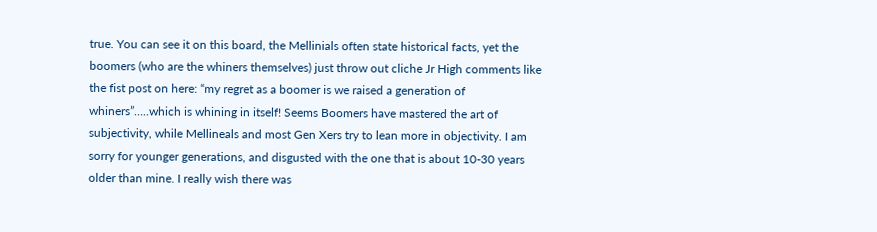true. You can see it on this board, the Mellinials often state historical facts, yet the boomers (who are the whiners themselves) just throw out cliche Jr High comments like the fist post on here: “my regret as a boomer is we raised a generation of whiners”…..which is whining in itself! Seems Boomers have mastered the art of subjectivity, while Mellineals and most Gen Xers try to lean more in objectivity. I am sorry for younger generations, and disgusted with the one that is about 10-30 years older than mine. I really wish there was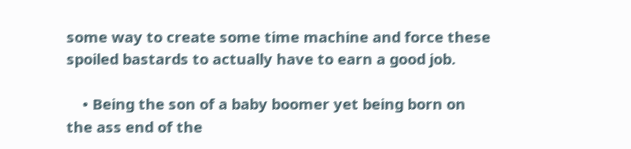some way to create some time machine and force these spoiled bastards to actually have to earn a good job.

    • Being the son of a baby boomer yet being born on the ass end of the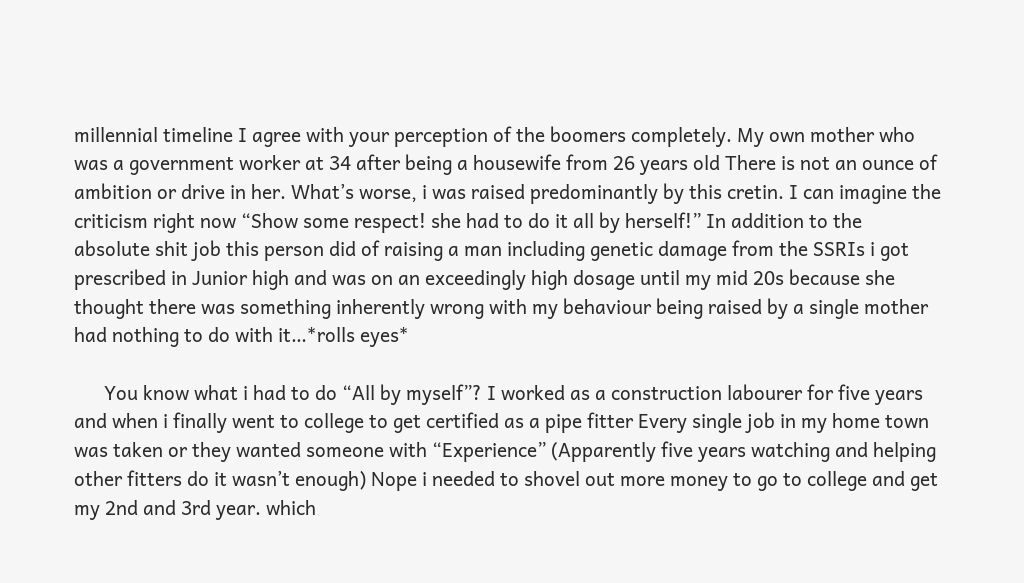millennial timeline I agree with your perception of the boomers completely. My own mother who was a government worker at 34 after being a housewife from 26 years old There is not an ounce of ambition or drive in her. What’s worse, i was raised predominantly by this cretin. I can imagine the criticism right now “Show some respect! she had to do it all by herself!” In addition to the absolute shit job this person did of raising a man including genetic damage from the SSRIs i got prescribed in Junior high and was on an exceedingly high dosage until my mid 20s because she thought there was something inherently wrong with my behaviour being raised by a single mother had nothing to do with it…*rolls eyes*

      You know what i had to do “All by myself”? I worked as a construction labourer for five years and when i finally went to college to get certified as a pipe fitter Every single job in my home town was taken or they wanted someone with “Experience” (Apparently five years watching and helping other fitters do it wasn’t enough) Nope i needed to shovel out more money to go to college and get my 2nd and 3rd year. which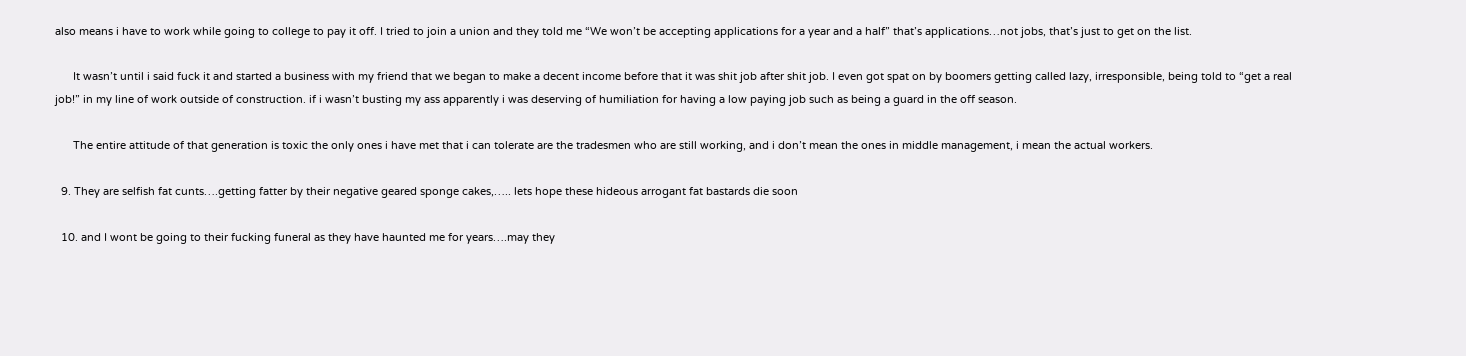also means i have to work while going to college to pay it off. I tried to join a union and they told me “We won’t be accepting applications for a year and a half” that’s applications…not jobs, that’s just to get on the list.

      It wasn’t until i said fuck it and started a business with my friend that we began to make a decent income before that it was shit job after shit job. I even got spat on by boomers getting called lazy, irresponsible, being told to “get a real job!” in my line of work outside of construction. if i wasn’t busting my ass apparently i was deserving of humiliation for having a low paying job such as being a guard in the off season.

      The entire attitude of that generation is toxic the only ones i have met that i can tolerate are the tradesmen who are still working, and i don’t mean the ones in middle management, i mean the actual workers.

  9. They are selfish fat cunts….getting fatter by their negative geared sponge cakes,….. lets hope these hideous arrogant fat bastards die soon

  10. and I wont be going to their fucking funeral as they have haunted me for years….may they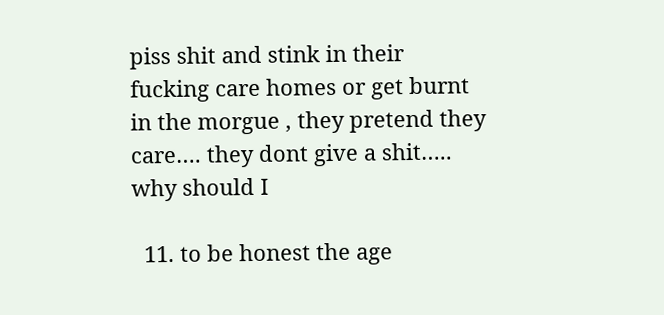piss shit and stink in their fucking care homes or get burnt in the morgue , they pretend they care…. they dont give a shit….. why should I

  11. to be honest the age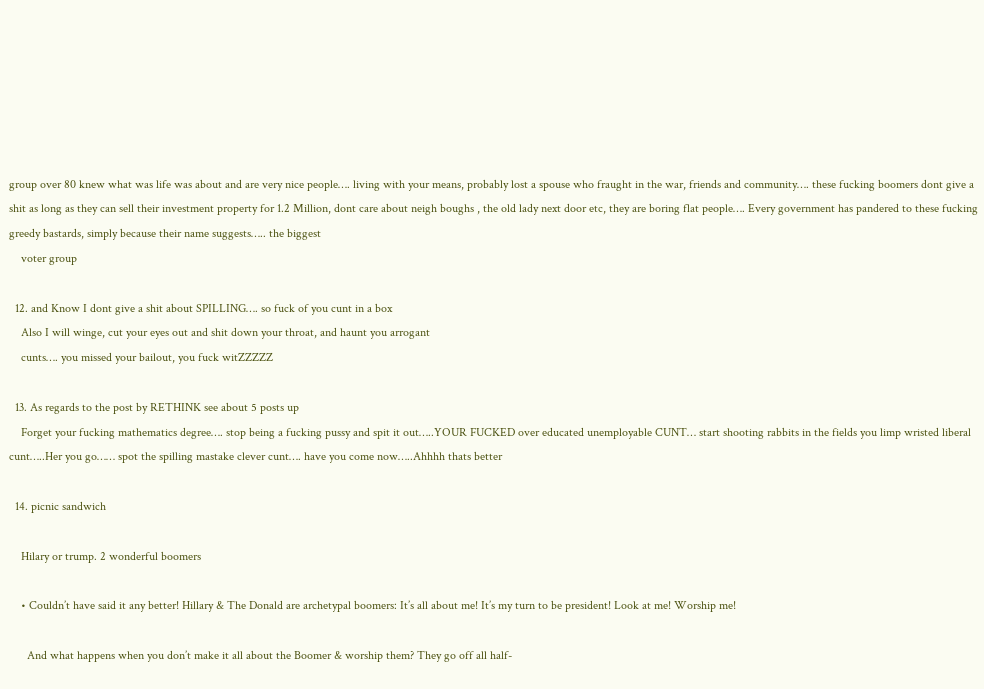group over 80 knew what was life was about and are very nice people…. living with your means, probably lost a spouse who fraught in the war, friends and community…. these fucking boomers dont give a shit as long as they can sell their investment property for 1.2 Million, dont care about neigh boughs , the old lady next door etc, they are boring flat people…. Every government has pandered to these fucking greedy bastards, simply because their name suggests….. the biggest
    voter group

  12. and Know I dont give a shit about SPILLING…. so fuck of you cunt in a box
    Also I will winge, cut your eyes out and shit down your throat, and haunt you arrogant
    cunts…. you missed your bailout, you fuck witZZZZZ

  13. As regards to the post by RETHINK see about 5 posts up
    Forget your fucking mathematics degree…. stop being a fucking pussy and spit it out…..YOUR FUCKED over educated unemployable CUNT… start shooting rabbits in the fields you limp wristed liberal cunt…..Her you go…… spot the spilling mastake clever cunt…. have you come now…..Ahhhh thats better

  14. picnic sandwich

    Hilary or trump. 2 wonderful boomers

    • Couldn’t have said it any better! Hillary & The Donald are archetypal boomers: It’s all about me! It’s my turn to be president! Look at me! Worship me!

      And what happens when you don’t make it all about the Boomer & worship them? They go off all half-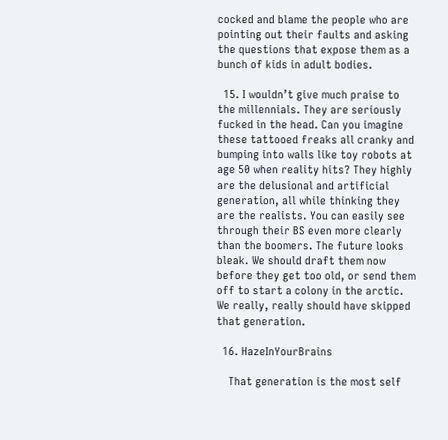cocked and blame the people who are pointing out their faults and asking the questions that expose them as a bunch of kids in adult bodies.

  15. I wouldn’t give much praise to the millennials. They are seriously fucked in the head. Can you imagine these tattooed freaks all cranky and bumping into walls like toy robots at age 50 when reality hits? They highly are the delusional and artificial generation, all while thinking they are the realists. You can easily see through their BS even more clearly than the boomers. The future looks bleak. We should draft them now before they get too old, or send them off to start a colony in the arctic. We really, really should have skipped that generation.

  16. HazeInYourBrains

    That generation is the most self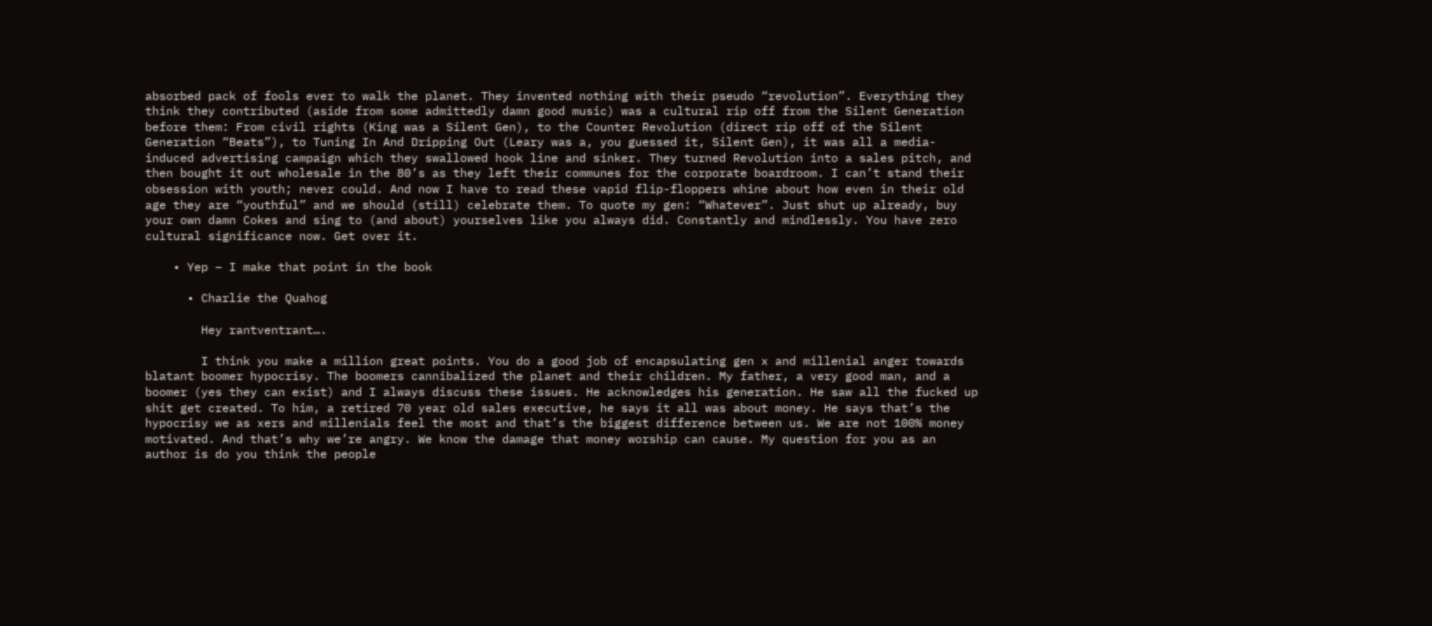absorbed pack of fools ever to walk the planet. They invented nothing with their pseudo “revolution”. Everything they think they contributed (aside from some admittedly damn good music) was a cultural rip off from the Silent Generation before them: From civil rights (King was a Silent Gen), to the Counter Revolution (direct rip off of the Silent Generation “Beats”), to Tuning In And Dripping Out (Leary was a, you guessed it, Silent Gen), it was all a media-induced advertising campaign which they swallowed hook line and sinker. They turned Revolution into a sales pitch, and then bought it out wholesale in the 80’s as they left their communes for the corporate boardroom. I can’t stand their obsession with youth; never could. And now I have to read these vapid flip-floppers whine about how even in their old age they are “youthful” and we should (still) celebrate them. To quote my gen: “Whatever”. Just shut up already, buy your own damn Cokes and sing to (and about) yourselves like you always did. Constantly and mindlessly. You have zero cultural significance now. Get over it.

    • Yep – I make that point in the book

      • Charlie the Quahog

        Hey rantventrant….

        I think you make a million great points. You do a good job of encapsulating gen x and millenial anger towards blatant boomer hypocrisy. The boomers cannibalized the planet and their children. My father, a very good man, and a boomer (yes they can exist) and I always discuss these issues. He acknowledges his generation. He saw all the fucked up shit get created. To him, a retired 70 year old sales executive, he says it all was about money. He says that’s the hypocrisy we as xers and millenials feel the most and that’s the biggest difference between us. We are not 100% money motivated. And that’s why we’re angry. We know the damage that money worship can cause. My question for you as an author is do you think the people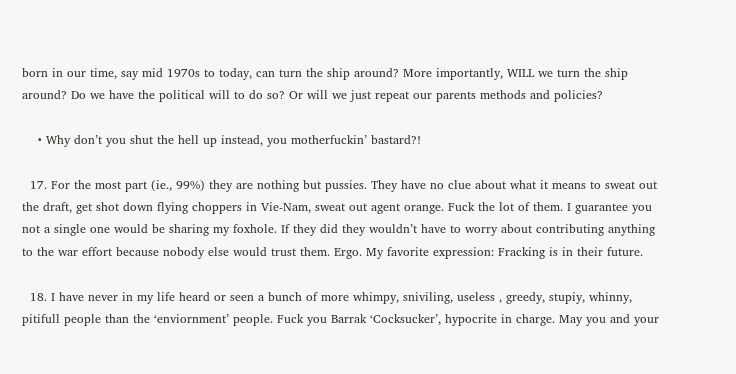born in our time, say mid 1970s to today, can turn the ship around? More importantly, WILL we turn the ship around? Do we have the political will to do so? Or will we just repeat our parents methods and policies?

    • Why don’t you shut the hell up instead, you motherfuckin’ bastard?!

  17. For the most part (ie., 99%) they are nothing but pussies. They have no clue about what it means to sweat out the draft, get shot down flying choppers in Vie-Nam, sweat out agent orange. Fuck the lot of them. I guarantee you not a single one would be sharing my foxhole. If they did they wouldn’t have to worry about contributing anything to the war effort because nobody else would trust them. Ergo. My favorite expression: Fracking is in their future.

  18. I have never in my life heard or seen a bunch of more whimpy, sniviling, useless , greedy, stupiy, whinny, pitifull people than the ‘enviornment’ people. Fuck you Barrak ‘Cocksucker’, hypocrite in charge. May you and your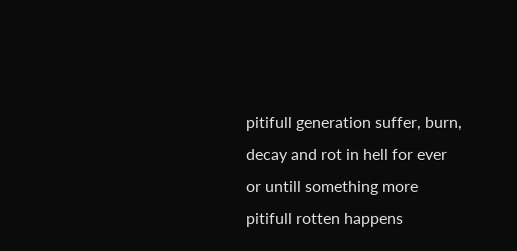pitifull generation suffer, burn, decay and rot in hell for ever or untill something more pitifull rotten happens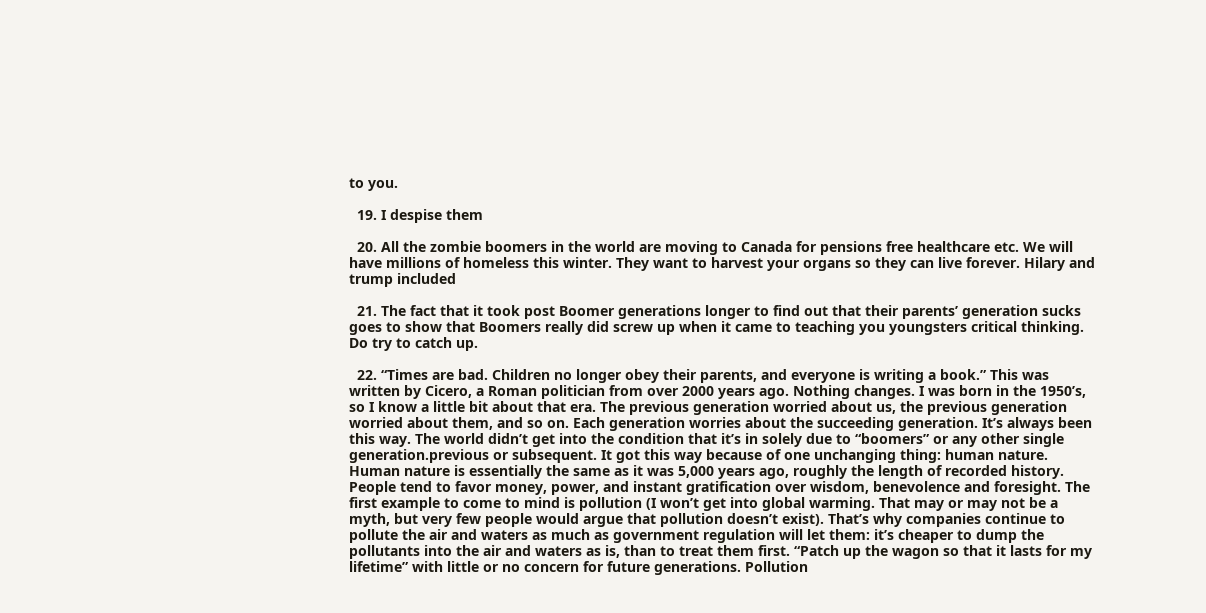to you.

  19. I despise them

  20. All the zombie boomers in the world are moving to Canada for pensions free healthcare etc. We will have millions of homeless this winter. They want to harvest your organs so they can live forever. Hilary and trump included

  21. The fact that it took post Boomer generations longer to find out that their parents’ generation sucks goes to show that Boomers really did screw up when it came to teaching you youngsters critical thinking. Do try to catch up.

  22. “Times are bad. Children no longer obey their parents, and everyone is writing a book.” This was written by Cicero, a Roman politician from over 2000 years ago. Nothing changes. I was born in the 1950’s, so I know a little bit about that era. The previous generation worried about us, the previous generation worried about them, and so on. Each generation worries about the succeeding generation. It’s always been this way. The world didn’t get into the condition that it’s in solely due to “boomers” or any other single generation.previous or subsequent. It got this way because of one unchanging thing: human nature. Human nature is essentially the same as it was 5,000 years ago, roughly the length of recorded history. People tend to favor money, power, and instant gratification over wisdom, benevolence and foresight. The first example to come to mind is pollution (I won’t get into global warming. That may or may not be a myth, but very few people would argue that pollution doesn’t exist). That’s why companies continue to pollute the air and waters as much as government regulation will let them: it’s cheaper to dump the pollutants into the air and waters as is, than to treat them first. “Patch up the wagon so that it lasts for my lifetime” with little or no concern for future generations. Pollution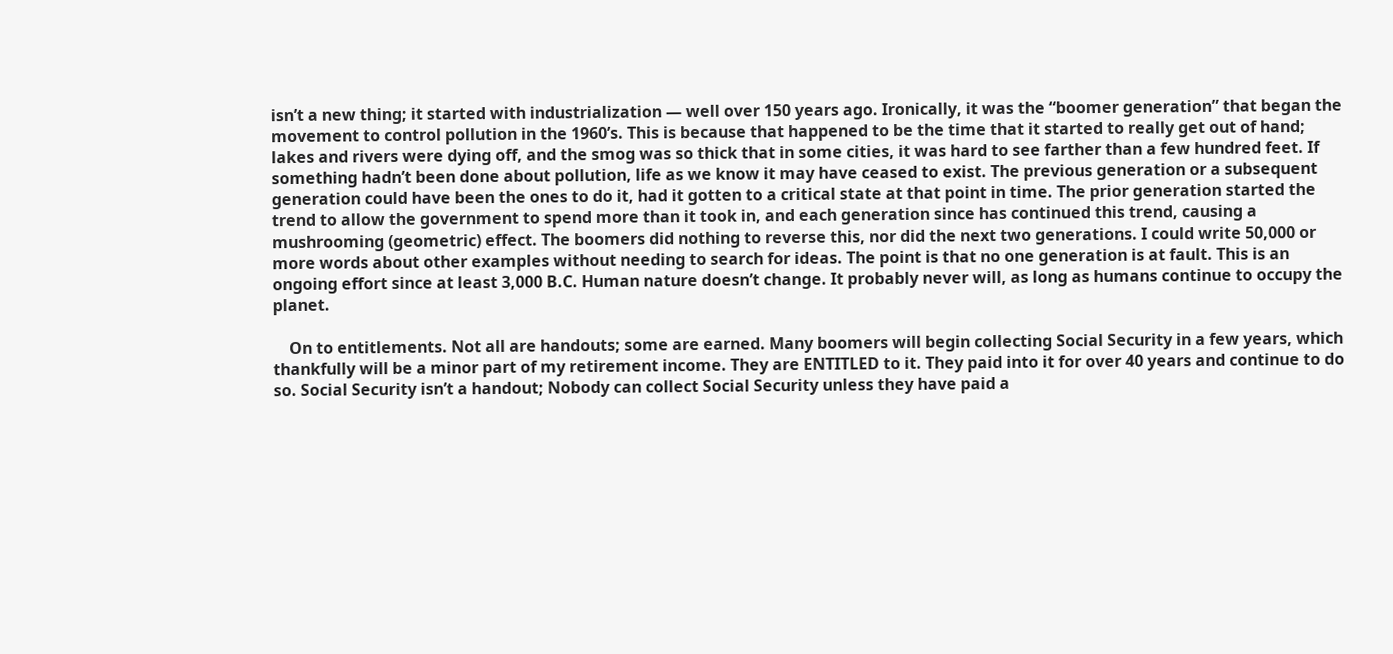isn’t a new thing; it started with industrialization — well over 150 years ago. Ironically, it was the “boomer generation” that began the movement to control pollution in the 1960’s. This is because that happened to be the time that it started to really get out of hand; lakes and rivers were dying off, and the smog was so thick that in some cities, it was hard to see farther than a few hundred feet. If something hadn’t been done about pollution, life as we know it may have ceased to exist. The previous generation or a subsequent generation could have been the ones to do it, had it gotten to a critical state at that point in time. The prior generation started the trend to allow the government to spend more than it took in, and each generation since has continued this trend, causing a mushrooming (geometric) effect. The boomers did nothing to reverse this, nor did the next two generations. I could write 50,000 or more words about other examples without needing to search for ideas. The point is that no one generation is at fault. This is an ongoing effort since at least 3,000 B.C. Human nature doesn’t change. It probably never will, as long as humans continue to occupy the planet.

    On to entitlements. Not all are handouts; some are earned. Many boomers will begin collecting Social Security in a few years, which thankfully will be a minor part of my retirement income. They are ENTITLED to it. They paid into it for over 40 years and continue to do so. Social Security isn’t a handout; Nobody can collect Social Security unless they have paid a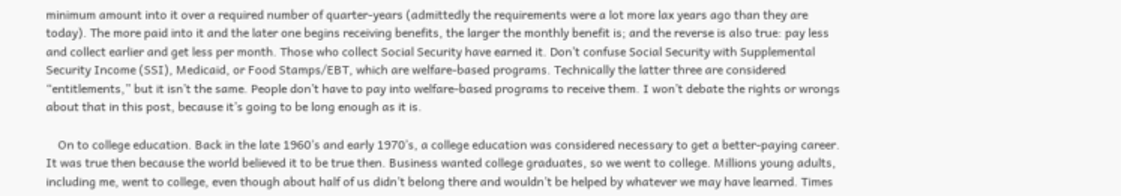minimum amount into it over a required number of quarter-years (admittedly the requirements were a lot more lax years ago than they are today). The more paid into it and the later one begins receiving benefits, the larger the monthly benefit is; and the reverse is also true: pay less and collect earlier and get less per month. Those who collect Social Security have earned it. Don’t confuse Social Security with Supplemental Security Income (SSI), Medicaid, or Food Stamps/EBT, which are welfare-based programs. Technically the latter three are considered “entitlements,” but it isn’t the same. People don’t have to pay into welfare-based programs to receive them. I won’t debate the rights or wrongs about that in this post, because it’s going to be long enough as it is.

    On to college education. Back in the late 1960’s and early 1970’s, a college education was considered necessary to get a better-paying career. It was true then because the world believed it to be true then. Business wanted college graduates, so we went to college. Millions young adults, including me, went to college, even though about half of us didn’t belong there and wouldn’t be helped by whatever we may have learned. Times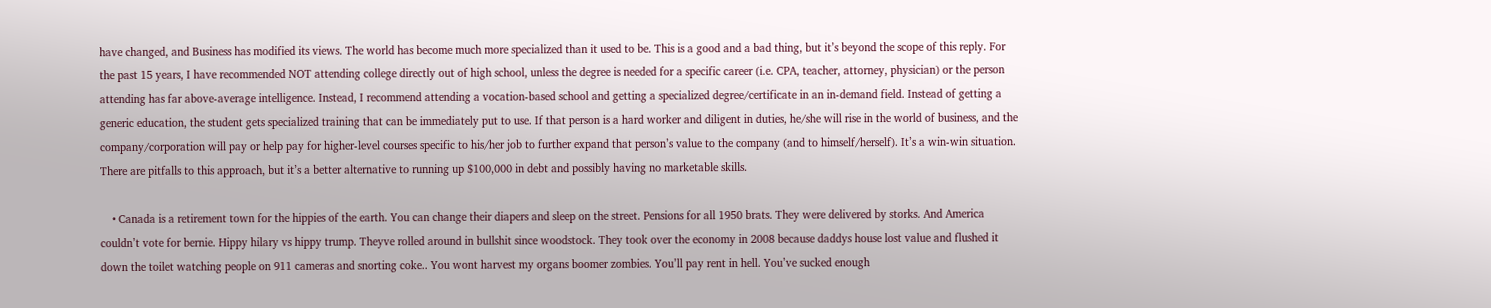have changed, and Business has modified its views. The world has become much more specialized than it used to be. This is a good and a bad thing, but it’s beyond the scope of this reply. For the past 15 years, I have recommended NOT attending college directly out of high school, unless the degree is needed for a specific career (i.e. CPA, teacher, attorney, physician) or the person attending has far above-average intelligence. Instead, I recommend attending a vocation-based school and getting a specialized degree/certificate in an in-demand field. Instead of getting a generic education, the student gets specialized training that can be immediately put to use. If that person is a hard worker and diligent in duties, he/she will rise in the world of business, and the company/corporation will pay or help pay for higher-level courses specific to his/her job to further expand that person’s value to the company (and to himself/herself). It’s a win-win situation. There are pitfalls to this approach, but it’s a better alternative to running up $100,000 in debt and possibly having no marketable skills.

    • Canada is a retirement town for the hippies of the earth. You can change their diapers and sleep on the street. Pensions for all 1950 brats. They were delivered by storks. And America couldn’t vote for bernie. Hippy hilary vs hippy trump. Theyve rolled around in bullshit since woodstock. They took over the economy in 2008 because daddys house lost value and flushed it down the toilet watching people on 911 cameras and snorting coke.. You wont harvest my organs boomer zombies. You’ll pay rent in hell. You’ve sucked enough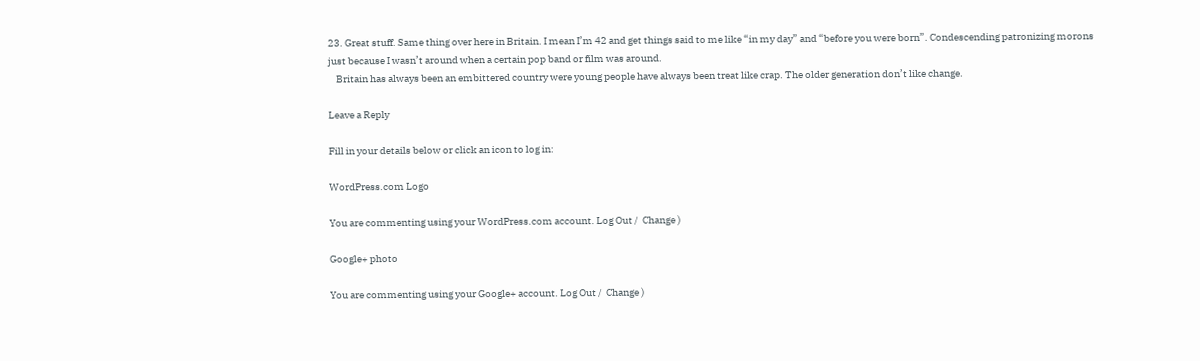23. Great stuff. Same thing over here in Britain. I mean I’m 42 and get things said to me like “in my day” and “before you were born”. Condescending patronizing morons just because I wasn’t around when a certain pop band or film was around.
    Britain has always been an embittered country were young people have always been treat like crap. The older generation don’t like change.

Leave a Reply

Fill in your details below or click an icon to log in:

WordPress.com Logo

You are commenting using your WordPress.com account. Log Out /  Change )

Google+ photo

You are commenting using your Google+ account. Log Out /  Change )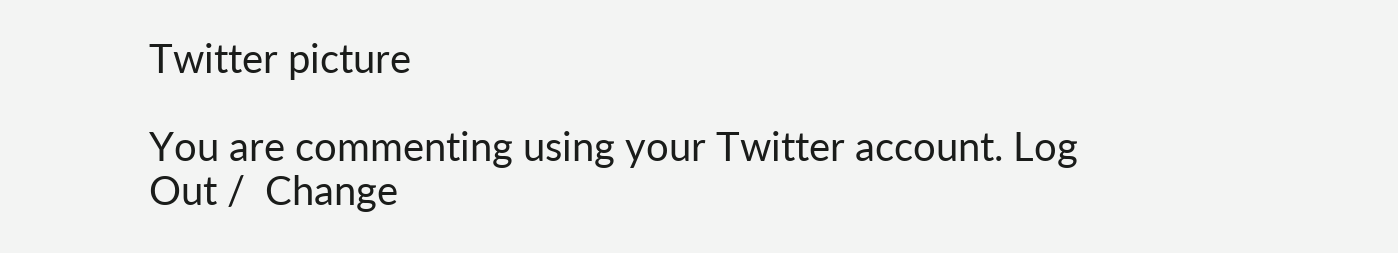Twitter picture

You are commenting using your Twitter account. Log Out /  Change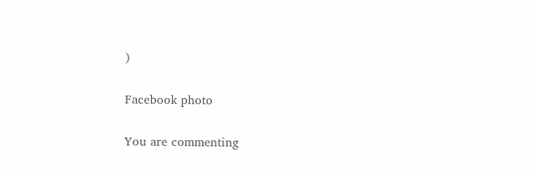)

Facebook photo

You are commenting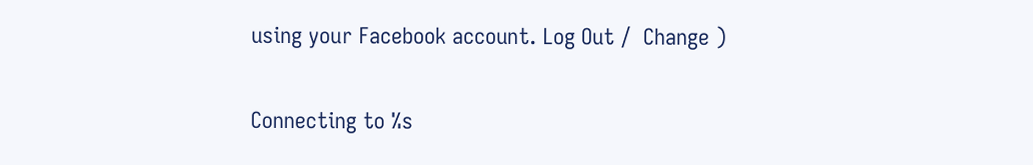using your Facebook account. Log Out /  Change )


Connecting to %s